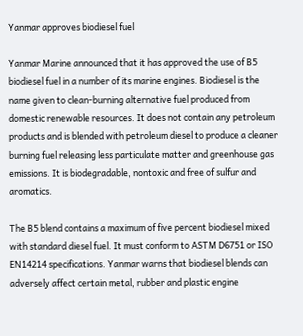Yanmar approves biodiesel fuel

Yanmar Marine announced that it has approved the use of B5 biodiesel fuel in a number of its marine engines. Biodiesel is the name given to clean-burning alternative fuel produced from domestic renewable resources. It does not contain any petroleum products and is blended with petroleum diesel to produce a cleaner burning fuel releasing less particulate matter and greenhouse gas emissions. It is biodegradable, nontoxic and free of sulfur and aromatics.

The B5 blend contains a maximum of five percent biodiesel mixed with standard diesel fuel. It must conform to ASTM D6751 or ISO EN14214 specifications. Yanmar warns that biodiesel blends can adversely affect certain metal, rubber and plastic engine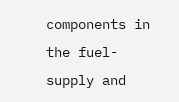components in the fuel-supply and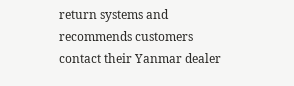return systems and recommends customers contact their Yanmar dealer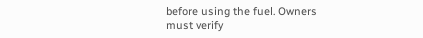before using the fuel. Owners must verify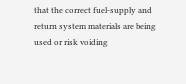that the correct fuel-supply and return system materials are being used or risk voiding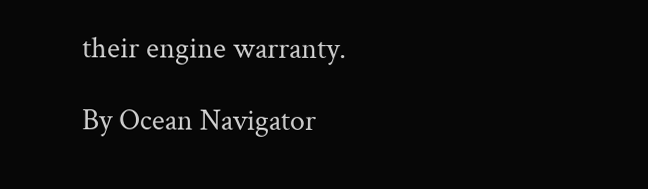their engine warranty.

By Ocean Navigator